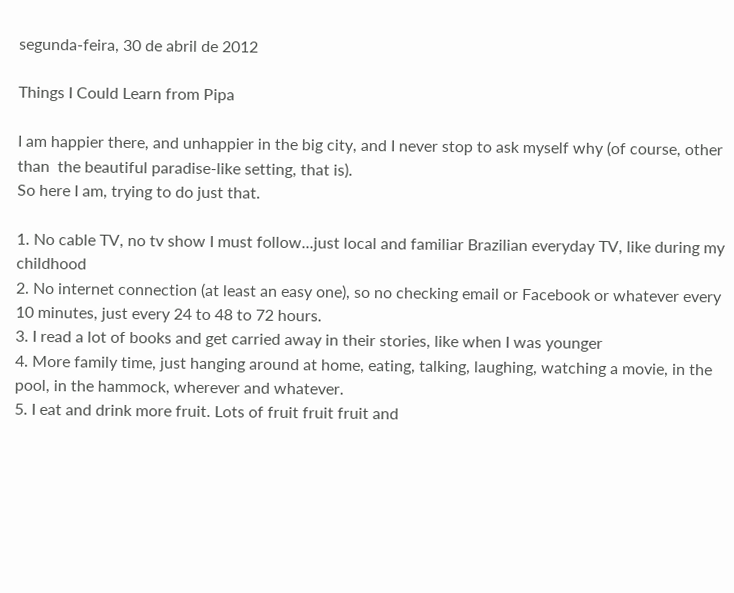segunda-feira, 30 de abril de 2012

Things I Could Learn from Pipa

I am happier there, and unhappier in the big city, and I never stop to ask myself why (of course, other than  the beautiful paradise-like setting, that is).
So here I am, trying to do just that.

1. No cable TV, no tv show I must follow...just local and familiar Brazilian everyday TV, like during my childhood
2. No internet connection (at least an easy one), so no checking email or Facebook or whatever every 10 minutes, just every 24 to 48 to 72 hours.
3. I read a lot of books and get carried away in their stories, like when I was younger
4. More family time, just hanging around at home, eating, talking, laughing, watching a movie, in the pool, in the hammock, wherever and whatever.
5. I eat and drink more fruit. Lots of fruit fruit fruit and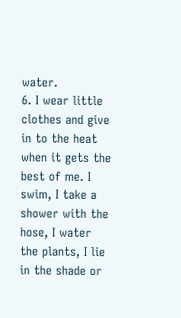water.
6. I wear little clothes and give in to the heat when it gets the best of me. I swim, I take a shower with the hose, I water the plants, I lie in the shade or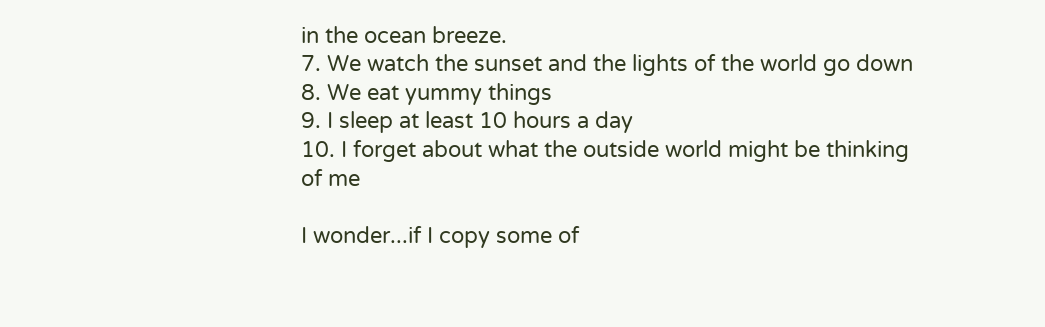in the ocean breeze.
7. We watch the sunset and the lights of the world go down
8. We eat yummy things
9. I sleep at least 10 hours a day
10. I forget about what the outside world might be thinking of me

I wonder...if I copy some of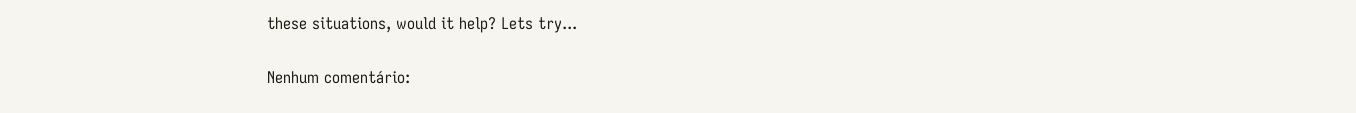these situations, would it help? Lets try...

Nenhum comentário: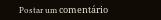Postar um comentário